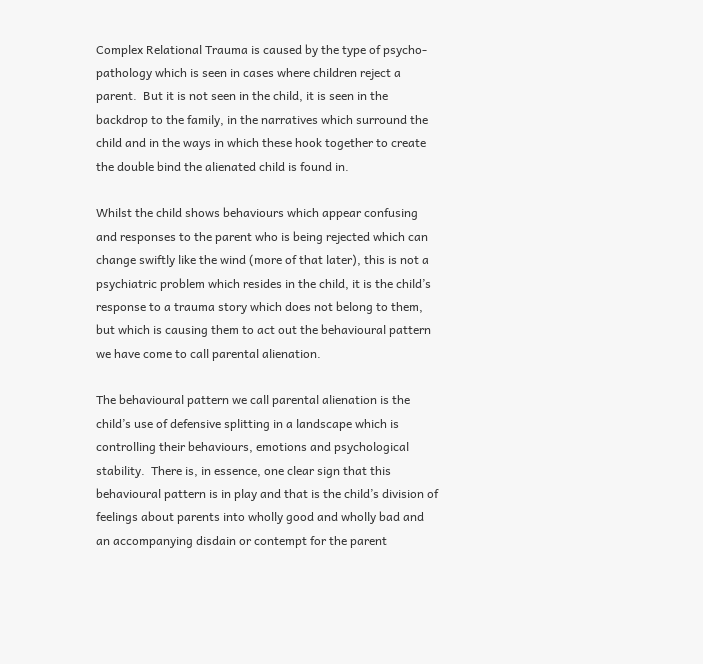Complex Relational Trauma is caused by the type of psycho-pathology which is seen in cases where children reject a parent.  But it is not seen in the child, it is seen in the backdrop to the family, in the narratives which surround the child and in the ways in which these hook together to create the double bind the alienated child is found in.

Whilst the child shows behaviours which appear confusing and responses to the parent who is being rejected which can change swiftly like the wind (more of that later), this is not a psychiatric problem which resides in the child, it is the child’s response to a trauma story which does not belong to them, but which is causing them to act out the behavioural pattern we have come to call parental alienation.

The behavioural pattern we call parental alienation is the child’s use of defensive splitting in a landscape which is controlling their behaviours, emotions and psychological stability.  There is, in essence, one clear sign that this behavioural pattern is in play and that is the child’s division of feelings about parents into wholly good and wholly bad and an accompanying disdain or contempt for the parent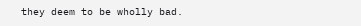they deem to be wholly bad.